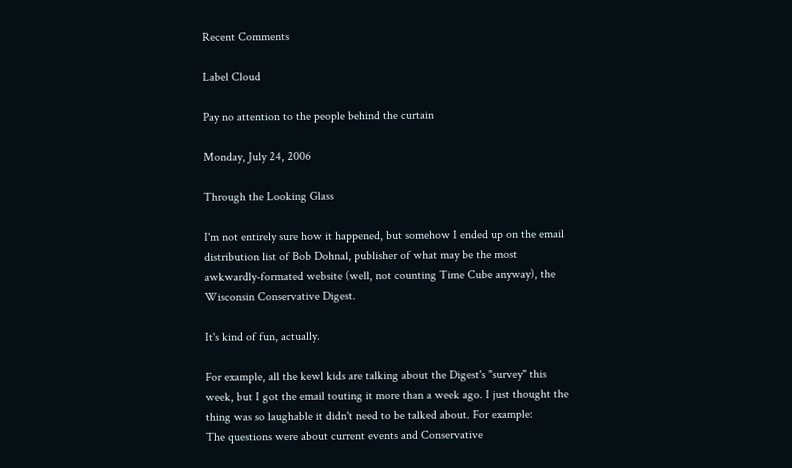Recent Comments

Label Cloud

Pay no attention to the people behind the curtain

Monday, July 24, 2006

Through the Looking Glass

I'm not entirely sure how it happened, but somehow I ended up on the email distribution list of Bob Dohnal, publisher of what may be the most awkwardly-formated website (well, not counting Time Cube anyway), the Wisconsin Conservative Digest.

It's kind of fun, actually.

For example, all the kewl kids are talking about the Digest's "survey" this week, but I got the email touting it more than a week ago. I just thought the thing was so laughable it didn't need to be talked about. For example:
The questions were about current events and Conservative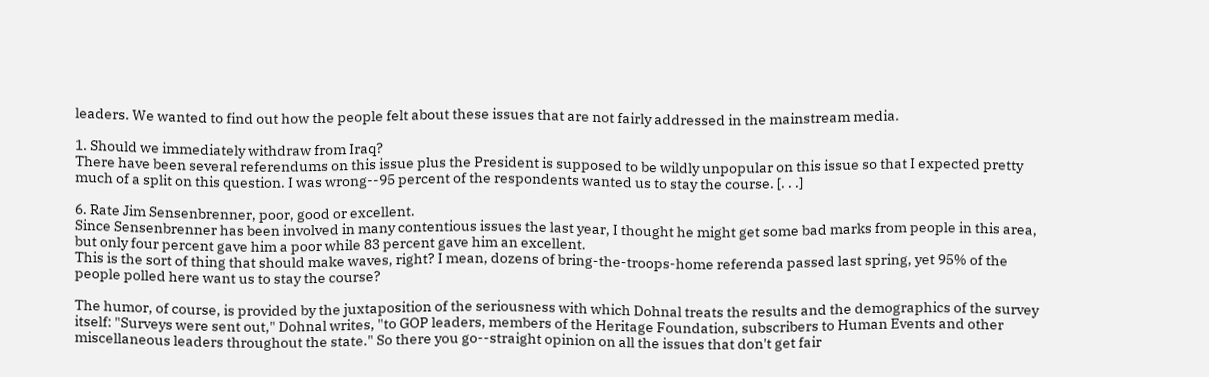leaders. We wanted to find out how the people felt about these issues that are not fairly addressed in the mainstream media.

1. Should we immediately withdraw from Iraq?
There have been several referendums on this issue plus the President is supposed to be wildly unpopular on this issue so that I expected pretty much of a split on this question. I was wrong--95 percent of the respondents wanted us to stay the course. [. . .]

6. Rate Jim Sensenbrenner, poor, good or excellent.
Since Sensenbrenner has been involved in many contentious issues the last year, I thought he might get some bad marks from people in this area, but only four percent gave him a poor while 83 percent gave him an excellent.
This is the sort of thing that should make waves, right? I mean, dozens of bring-the-troops-home referenda passed last spring, yet 95% of the people polled here want us to stay the course?

The humor, of course, is provided by the juxtaposition of the seriousness with which Dohnal treats the results and the demographics of the survey itself: "Surveys were sent out," Dohnal writes, "to GOP leaders, members of the Heritage Foundation, subscribers to Human Events and other miscellaneous leaders throughout the state." So there you go--straight opinion on all the issues that don't get fair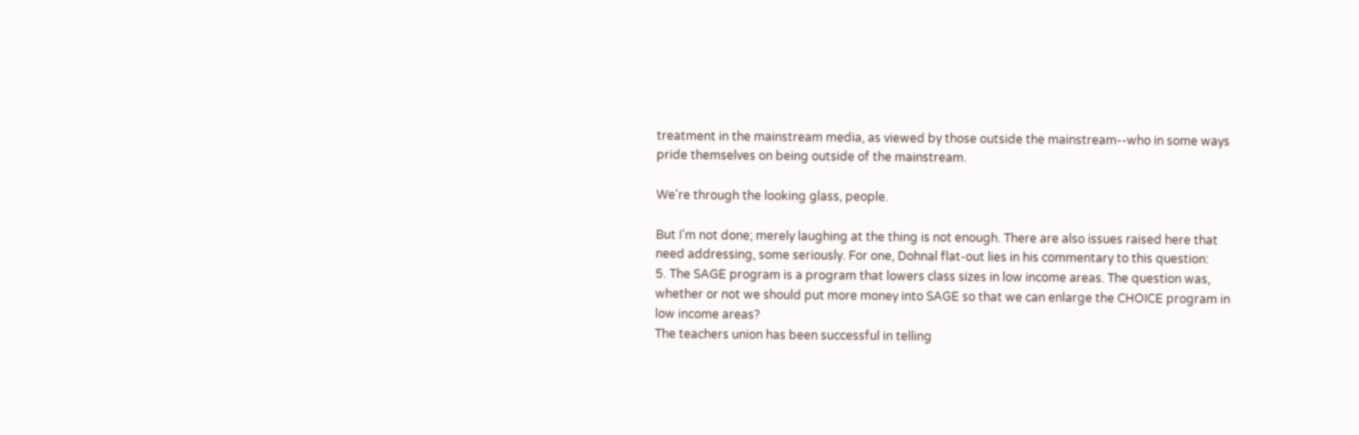treatment in the mainstream media, as viewed by those outside the mainstream--who in some ways pride themselves on being outside of the mainstream.

We're through the looking glass, people.

But I'm not done; merely laughing at the thing is not enough. There are also issues raised here that need addressing, some seriously. For one, Dohnal flat-out lies in his commentary to this question:
5. The SAGE program is a program that lowers class sizes in low income areas. The question was, whether or not we should put more money into SAGE so that we can enlarge the CHOICE program in low income areas?
The teachers union has been successful in telling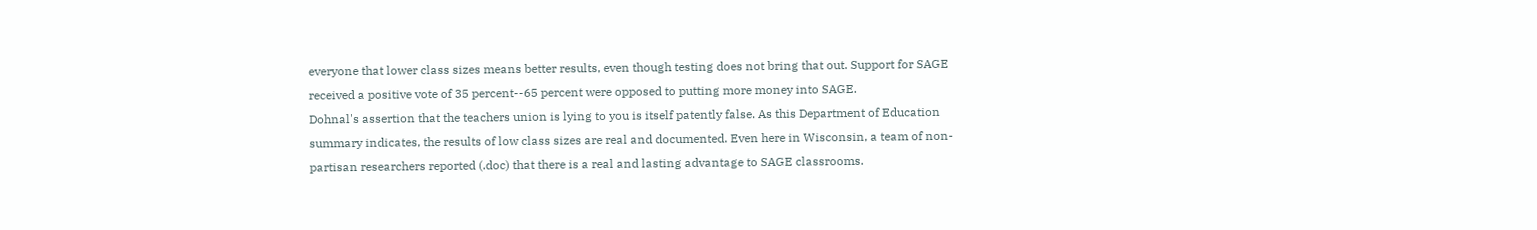everyone that lower class sizes means better results, even though testing does not bring that out. Support for SAGE received a positive vote of 35 percent--65 percent were opposed to putting more money into SAGE.
Dohnal's assertion that the teachers union is lying to you is itself patently false. As this Department of Education summary indicates, the results of low class sizes are real and documented. Even here in Wisconsin, a team of non-partisan researchers reported (.doc) that there is a real and lasting advantage to SAGE classrooms.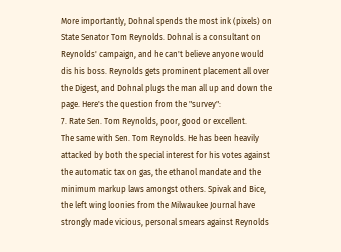More importantly, Dohnal spends the most ink (pixels) on State Senator Tom Reynolds. Dohnal is a consultant on Reynolds' campaign, and he can't believe anyone would dis his boss. Reynolds gets prominent placement all over the Digest, and Dohnal plugs the man all up and down the page. Here's the question from the "survey":
7. Rate Sen. Tom Reynolds, poor, good or excellent.
The same with Sen. Tom Reynolds. He has been heavily attacked by both the special interest for his votes against the automatic tax on gas, the ethanol mandate and the minimum markup laws amongst others. Spivak and Bice, the left wing loonies from the Milwaukee Journal have strongly made vicious, personal smears against Reynolds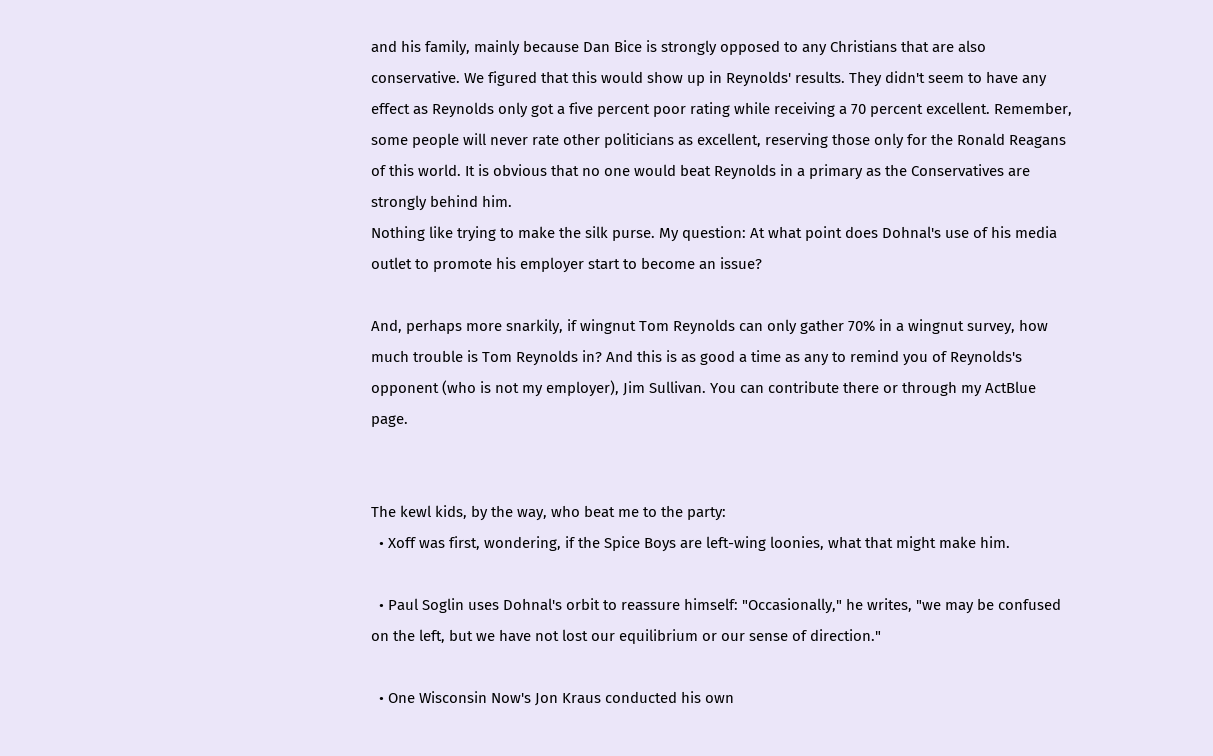and his family, mainly because Dan Bice is strongly opposed to any Christians that are also conservative. We figured that this would show up in Reynolds' results. They didn't seem to have any effect as Reynolds only got a five percent poor rating while receiving a 70 percent excellent. Remember, some people will never rate other politicians as excellent, reserving those only for the Ronald Reagans of this world. It is obvious that no one would beat Reynolds in a primary as the Conservatives are strongly behind him.
Nothing like trying to make the silk purse. My question: At what point does Dohnal's use of his media outlet to promote his employer start to become an issue?

And, perhaps more snarkily, if wingnut Tom Reynolds can only gather 70% in a wingnut survey, how much trouble is Tom Reynolds in? And this is as good a time as any to remind you of Reynolds's opponent (who is not my employer), Jim Sullivan. You can contribute there or through my ActBlue page.


The kewl kids, by the way, who beat me to the party:
  • Xoff was first, wondering, if the Spice Boys are left-wing loonies, what that might make him.

  • Paul Soglin uses Dohnal's orbit to reassure himself: "Occasionally," he writes, "we may be confused on the left, but we have not lost our equilibrium or our sense of direction."

  • One Wisconsin Now's Jon Kraus conducted his own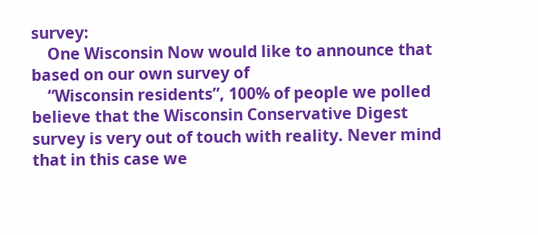survey:
    One Wisconsin Now would like to announce that based on our own survey of
    “Wisconsin residents”, 100% of people we polled believe that the Wisconsin Conservative Digest survey is very out of touch with reality. Never mind that in this case we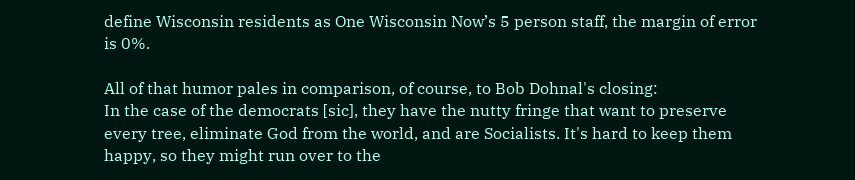define Wisconsin residents as One Wisconsin Now’s 5 person staff, the margin of error is 0%.

All of that humor pales in comparison, of course, to Bob Dohnal's closing:
In the case of the democrats [sic], they have the nutty fringe that want to preserve every tree, eliminate God from the world, and are Socialists. It's hard to keep them happy, so they might run over to the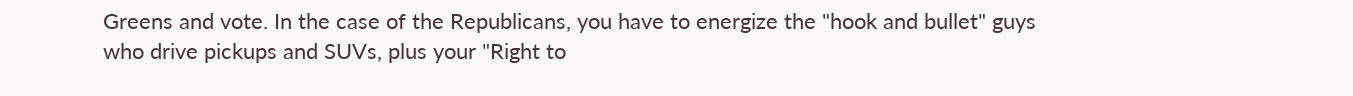Greens and vote. In the case of the Republicans, you have to energize the "hook and bullet" guys who drive pickups and SUVs, plus your "Right to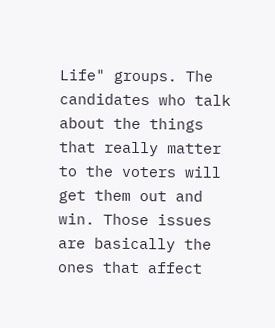Life" groups. The candidates who talk about the things that really matter to the voters will get them out and win. Those issues are basically the ones that affect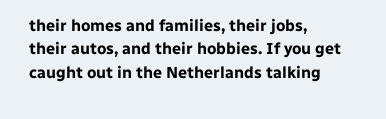their homes and families, their jobs, their autos, and their hobbies. If you get caught out in the Netherlands talking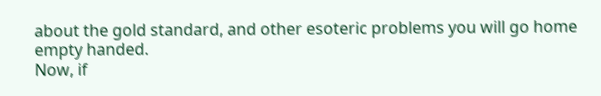about the gold standard, and other esoteric problems you will go home empty handed.
Now, if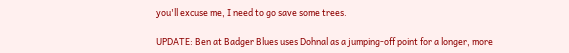you'll excuse me, I need to go save some trees.

UPDATE: Ben at Badger Blues uses Dohnal as a jumping-off point for a longer, more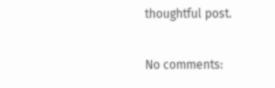thoughtful post.

No comments: